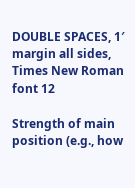DOUBLE SPACES, 1′ margin all sides, Times New Roman font 12

Strength of main position (e.g., how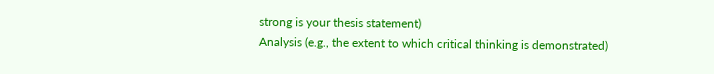strong is your thesis statement)
Analysis (e.g., the extent to which critical thinking is demonstrated)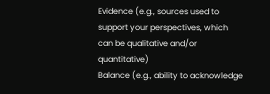Evidence (e.g., sources used to support your perspectives, which can be qualitative and/or quantitative)
Balance (e.g., ability to acknowledge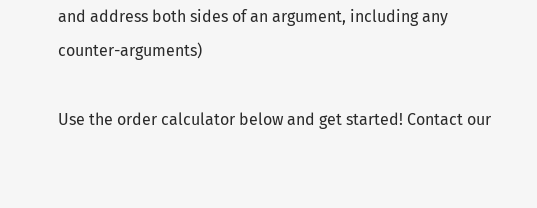and address both sides of an argument, including any counter-arguments)

Use the order calculator below and get started! Contact our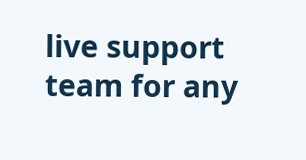live support team for any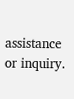assistance or inquiry.